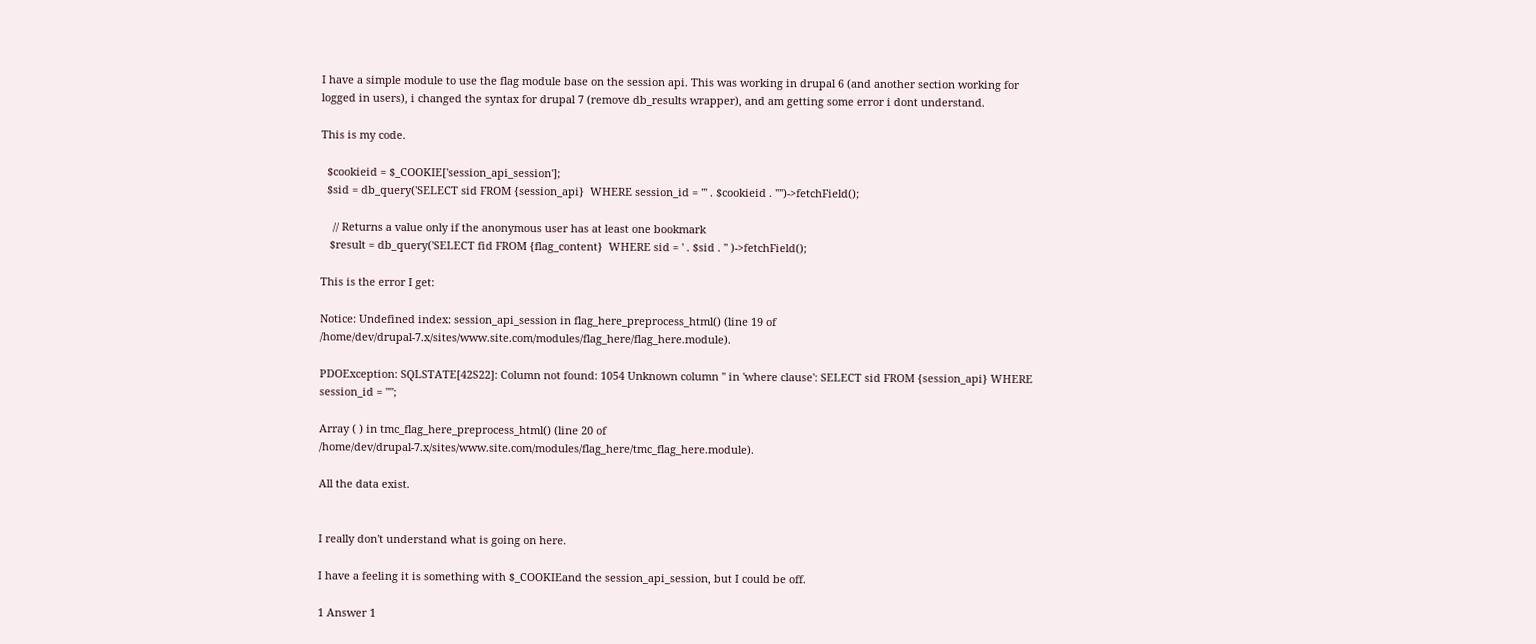I have a simple module to use the flag module base on the session api. This was working in drupal 6 (and another section working for logged in users), i changed the syntax for drupal 7 (remove db_results wrapper), and am getting some error i dont understand.

This is my code.

  $cookieid = $_COOKIE['session_api_session'];
  $sid = db_query('SELECT sid FROM {session_api}  WHERE session_id = "' . $cookieid . '"')->fetchField();

    // Returns a value only if the anonymous user has at least one bookmark
   $result = db_query('SELECT fid FROM {flag_content}  WHERE sid = ' . $sid . '' )->fetchField();

This is the error I get:

Notice: Undefined index: session_api_session in flag_here_preprocess_html() (line 19 of /home/dev/drupal-7.x/sites/www.site.com/modules/flag_here/flag_here.module).

PDOException: SQLSTATE[42S22]: Column not found: 1054 Unknown column '' in 'where clause': SELECT sid FROM {session_api} WHERE session_id = "";

Array ( ) in tmc_flag_here_preprocess_html() (line 20 of /home/dev/drupal-7.x/sites/www.site.com/modules/flag_here/tmc_flag_here.module).

All the data exist.


I really don't understand what is going on here.

I have a feeling it is something with $_COOKIEand the session_api_session, but I could be off.

1 Answer 1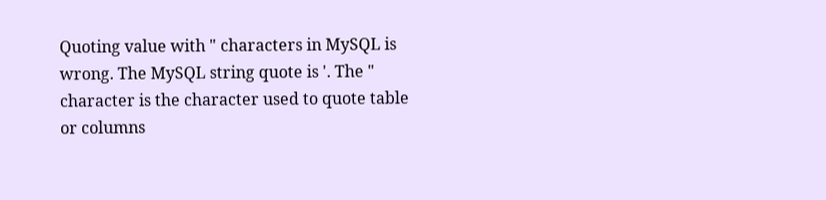Quoting value with " characters in MySQL is wrong. The MySQL string quote is '. The " character is the character used to quote table or columns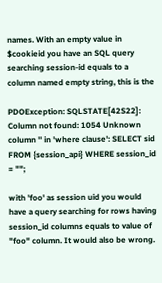names. With an empty value in $cookieid you have an SQL query searching session-id equals to a column named empty string, this is the

PDOException: SQLSTATE[42S22]: Column not found: 1054 Unknown column '' in 'where clause': SELECT sid FROM {session_api} WHERE session_id = "";

with 'foo' as session uid you would have a query searching for rows having session_id columns equals to value of "foo" column. It would also be wrong.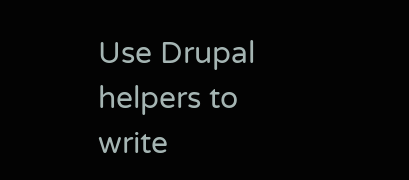Use Drupal helpers to write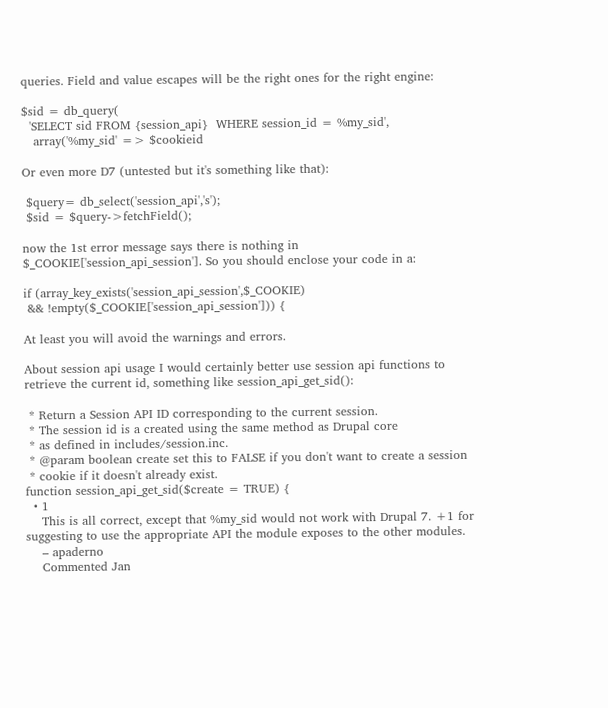queries. Field and value escapes will be the right ones for the right engine:

$sid = db_query(
  'SELECT sid FROM {session_api}  WHERE session_id = %my_sid',
   array('%my_sid' => $cookieid

Or even more D7 (untested but it's something like that):

 $query= db_select('session_api','s');
 $sid = $query->fetchField();

now the 1st error message says there is nothing in $_COOKIE['session_api_session']. So you should enclose your code in a:

if (array_key_exists('session_api_session',$_COOKIE)
 && !empty($_COOKIE['session_api_session'])) {

At least you will avoid the warnings and errors.

About session api usage I would certainly better use session api functions to retrieve the current id, something like session_api_get_sid():

 * Return a Session API ID corresponding to the current session.
 * The session id is a created using the same method as Drupal core
 * as defined in includes/session.inc.
 * @param boolean create set this to FALSE if you don't want to create a session
 * cookie if it doesn't already exist.
function session_api_get_sid($create = TRUE) {
  • 1
    This is all correct, except that %my_sid would not work with Drupal 7. +1 for suggesting to use the appropriate API the module exposes to the other modules.
    – apaderno
    Commented Jan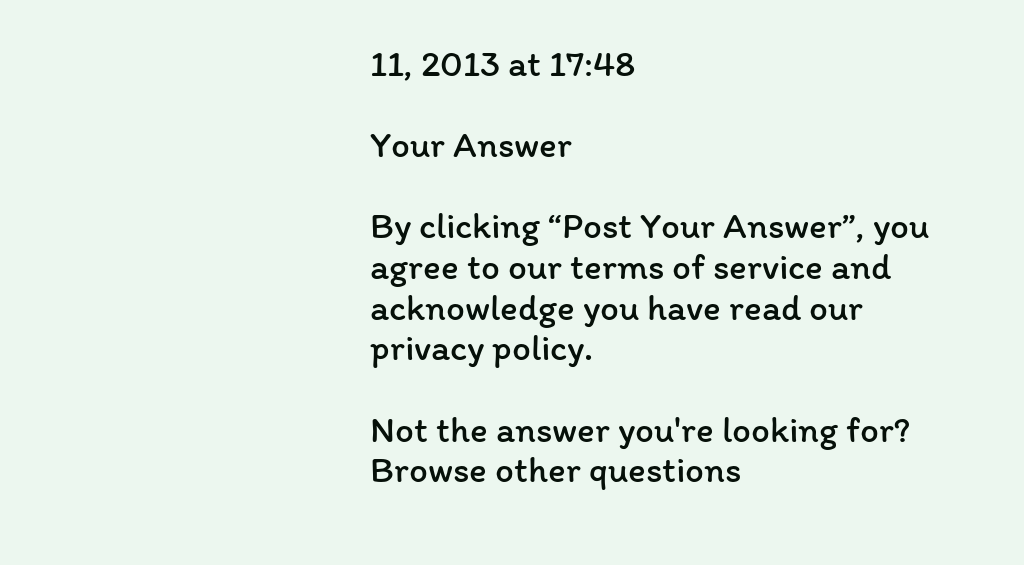11, 2013 at 17:48

Your Answer

By clicking “Post Your Answer”, you agree to our terms of service and acknowledge you have read our privacy policy.

Not the answer you're looking for? Browse other questions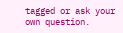tagged or ask your own question.